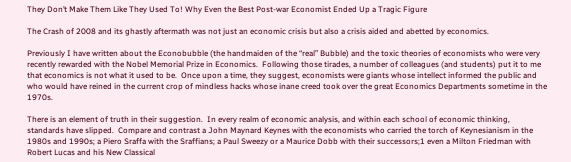They Don’t Make Them Like They Used To! Why Even the Best Post-war Economist Ended Up a Tragic Figure

The Crash of 2008 and its ghastly aftermath was not just an economic crisis but also a crisis aided and abetted by economics.

Previously I have written about the Econobubble (the handmaiden of the “real” Bubble) and the toxic theories of economists who were very recently rewarded with the Nobel Memorial Prize in Economics.  Following those tirades, a number of colleagues (and students) put it to me that economics is not what it used to be.  Once upon a time, they suggest, economists were giants whose intellect informed the public and who would have reined in the current crop of mindless hacks whose inane creed took over the great Economics Departments sometime in the 1970s.

There is an element of truth in their suggestion.  In every realm of economic analysis, and within each school of economic thinking, standards have slipped.  Compare and contrast a John Maynard Keynes with the economists who carried the torch of Keynesianism in the 1980s and 1990s; a Piero Sraffa with the Sraffians; a Paul Sweezy or a Maurice Dobb with their successors;1 even a Milton Friedman with Robert Lucas and his New Classical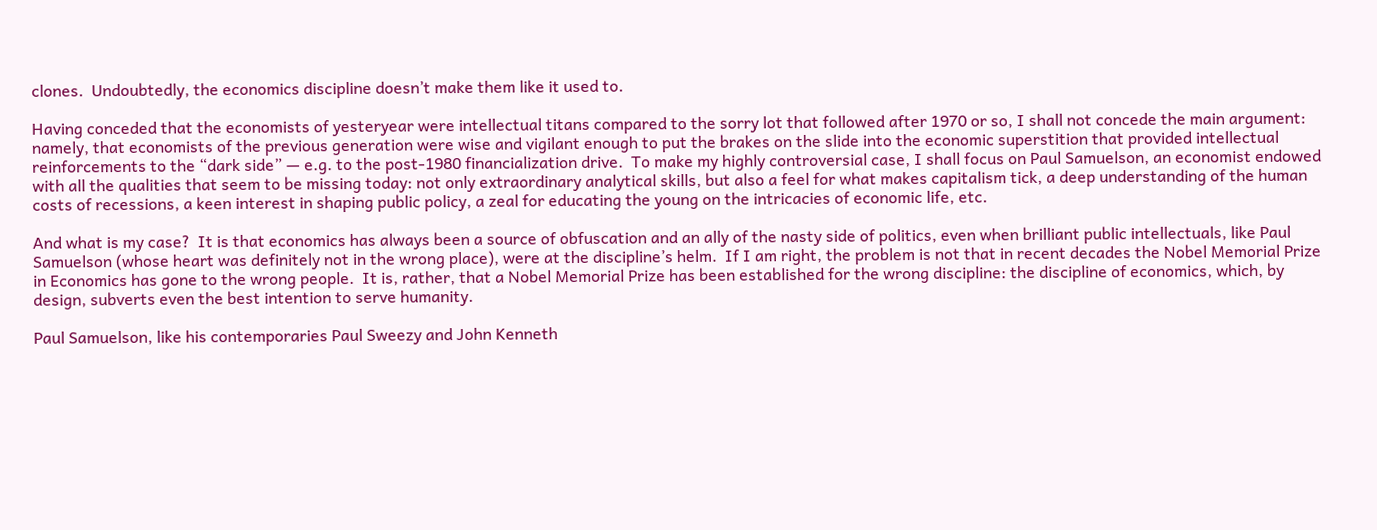clones.  Undoubtedly, the economics discipline doesn’t make them like it used to.

Having conceded that the economists of yesteryear were intellectual titans compared to the sorry lot that followed after 1970 or so, I shall not concede the main argument: namely, that economists of the previous generation were wise and vigilant enough to put the brakes on the slide into the economic superstition that provided intellectual reinforcements to the “dark side” — e.g. to the post-1980 financialization drive.  To make my highly controversial case, I shall focus on Paul Samuelson, an economist endowed with all the qualities that seem to be missing today: not only extraordinary analytical skills, but also a feel for what makes capitalism tick, a deep understanding of the human costs of recessions, a keen interest in shaping public policy, a zeal for educating the young on the intricacies of economic life, etc.

And what is my case?  It is that economics has always been a source of obfuscation and an ally of the nasty side of politics, even when brilliant public intellectuals, like Paul Samuelson (whose heart was definitely not in the wrong place), were at the discipline’s helm.  If I am right, the problem is not that in recent decades the Nobel Memorial Prize in Economics has gone to the wrong people.  It is, rather, that a Nobel Memorial Prize has been established for the wrong discipline: the discipline of economics, which, by design, subverts even the best intention to serve humanity.

Paul Samuelson, like his contemporaries Paul Sweezy and John Kenneth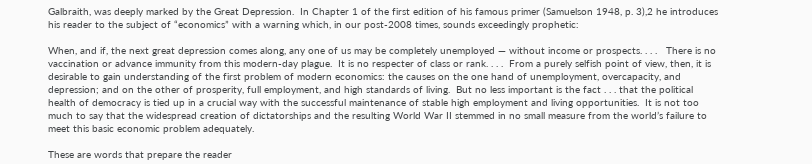Galbraith, was deeply marked by the Great Depression.  In Chapter 1 of the first edition of his famous primer (Samuelson 1948, p. 3),2 he introduces his reader to the subject of “economics” with a warning which, in our post-2008 times, sounds exceedingly prophetic:

When, and if, the next great depression comes along, any one of us may be completely unemployed — without income or prospects. . . .   There is no vaccination or advance immunity from this modern-day plague.  It is no respecter of class or rank. . . .  From a purely selfish point of view, then, it is desirable to gain understanding of the first problem of modern economics: the causes on the one hand of unemployment, overcapacity, and depression; and on the other of prosperity, full employment, and high standards of living.  But no less important is the fact . . . that the political health of democracy is tied up in a crucial way with the successful maintenance of stable high employment and living opportunities.  It is not too much to say that the widespread creation of dictatorships and the resulting World War II stemmed in no small measure from the world’s failure to meet this basic economic problem adequately.

These are words that prepare the reader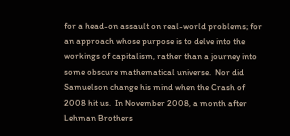for a head-on assault on real-world problems; for an approach whose purpose is to delve into the workings of capitalism, rather than a journey into some obscure mathematical universe.  Nor did Samuelson change his mind when the Crash of 2008 hit us.  In November 2008, a month after Lehman Brothers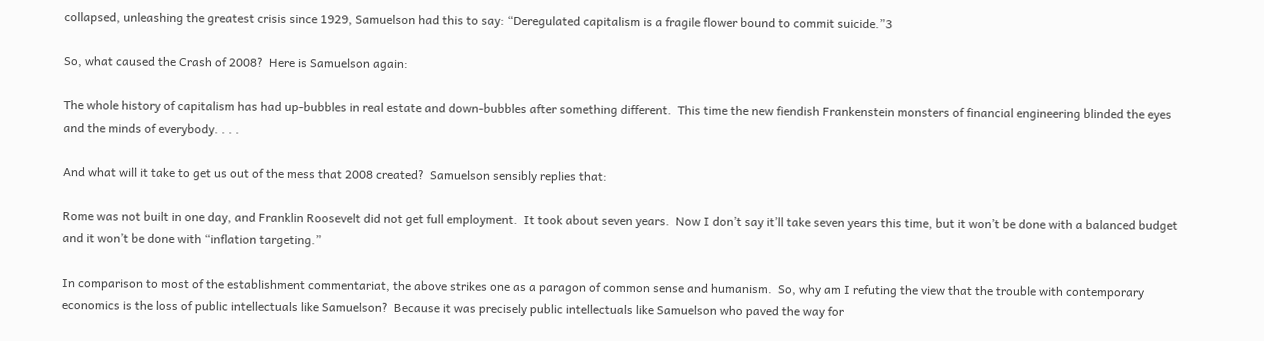collapsed, unleashing the greatest crisis since 1929, Samuelson had this to say: “Deregulated capitalism is a fragile flower bound to commit suicide.”3

So, what caused the Crash of 2008?  Here is Samuelson again:

The whole history of capitalism has had up-bubbles in real estate and down-bubbles after something different.  This time the new fiendish Frankenstein monsters of financial engineering blinded the eyes and the minds of everybody. . . .

And what will it take to get us out of the mess that 2008 created?  Samuelson sensibly replies that:

Rome was not built in one day, and Franklin Roosevelt did not get full employment.  It took about seven years.  Now I don’t say it’ll take seven years this time, but it won’t be done with a balanced budget and it won’t be done with “inflation targeting.”

In comparison to most of the establishment commentariat, the above strikes one as a paragon of common sense and humanism.  So, why am I refuting the view that the trouble with contemporary economics is the loss of public intellectuals like Samuelson?  Because it was precisely public intellectuals like Samuelson who paved the way for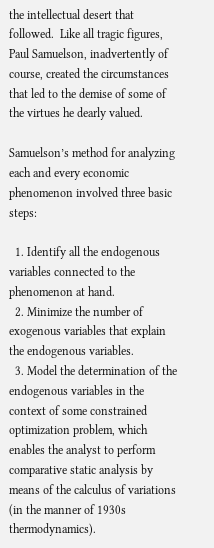the intellectual desert that followed.  Like all tragic figures, Paul Samuelson, inadvertently of course, created the circumstances that led to the demise of some of the virtues he dearly valued.

Samuelson’s method for analyzing each and every economic phenomenon involved three basic steps:

  1. Identify all the endogenous variables connected to the phenomenon at hand.
  2. Minimize the number of exogenous variables that explain the endogenous variables.
  3. Model the determination of the endogenous variables in the context of some constrained optimization problem, which enables the analyst to perform comparative static analysis by means of the calculus of variations (in the manner of 1930s thermodynamics).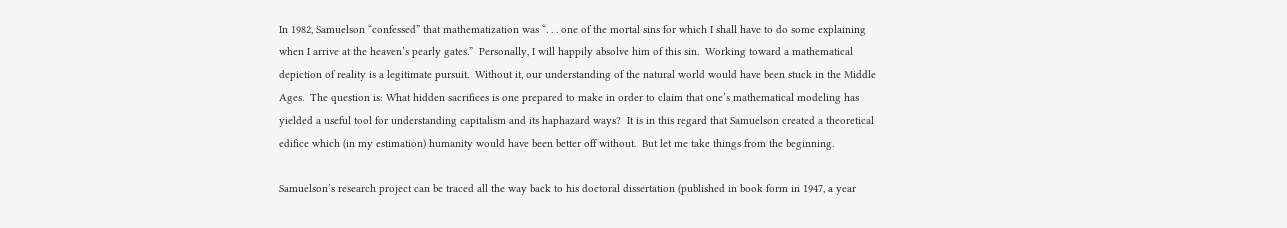In 1982, Samuelson “confessed” that mathematization was “. . . one of the mortal sins for which I shall have to do some explaining when I arrive at the heaven’s pearly gates.”  Personally, I will happily absolve him of this sin.  Working toward a mathematical depiction of reality is a legitimate pursuit.  Without it, our understanding of the natural world would have been stuck in the Middle Ages.  The question is: What hidden sacrifices is one prepared to make in order to claim that one’s mathematical modeling has yielded a useful tool for understanding capitalism and its haphazard ways?  It is in this regard that Samuelson created a theoretical edifice which (in my estimation) humanity would have been better off without.  But let me take things from the beginning.

Samuelson’s research project can be traced all the way back to his doctoral dissertation (published in book form in 1947, a year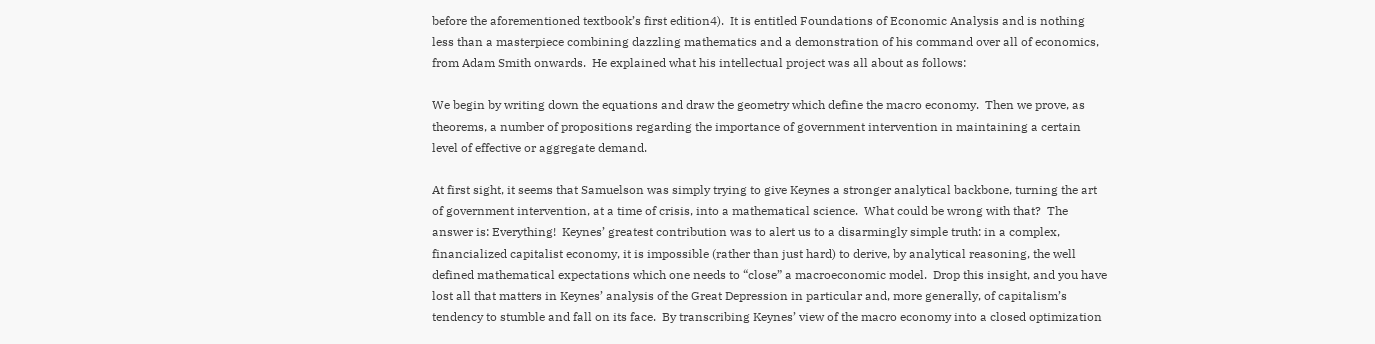before the aforementioned textbook’s first edition4).  It is entitled Foundations of Economic Analysis and is nothing less than a masterpiece combining dazzling mathematics and a demonstration of his command over all of economics, from Adam Smith onwards.  He explained what his intellectual project was all about as follows:

We begin by writing down the equations and draw the geometry which define the macro economy.  Then we prove, as theorems, a number of propositions regarding the importance of government intervention in maintaining a certain level of effective or aggregate demand.

At first sight, it seems that Samuelson was simply trying to give Keynes a stronger analytical backbone, turning the art of government intervention, at a time of crisis, into a mathematical science.  What could be wrong with that?  The answer is: Everything!  Keynes’ greatest contribution was to alert us to a disarmingly simple truth: in a complex, financialized capitalist economy, it is impossible (rather than just hard) to derive, by analytical reasoning, the well defined mathematical expectations which one needs to “close” a macroeconomic model.  Drop this insight, and you have lost all that matters in Keynes’ analysis of the Great Depression in particular and, more generally, of capitalism’s tendency to stumble and fall on its face.  By transcribing Keynes’ view of the macro economy into a closed optimization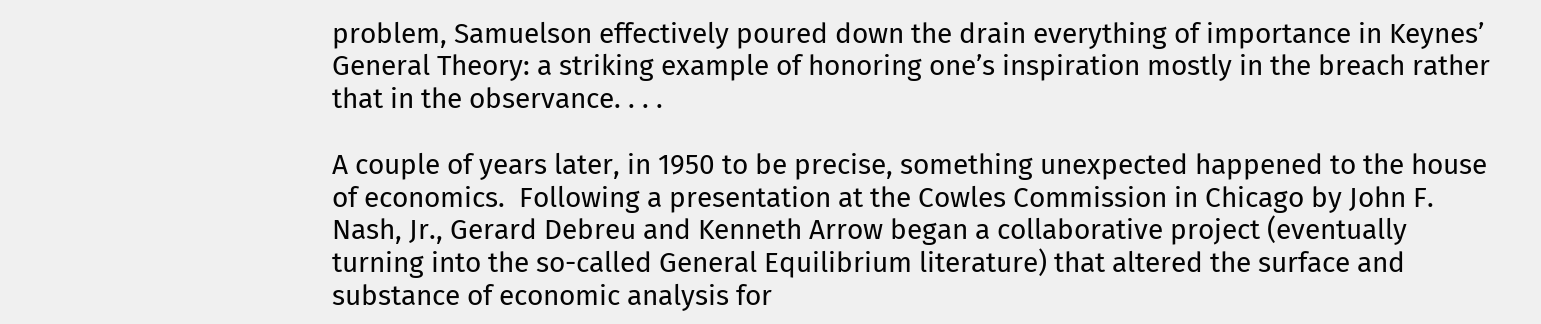problem, Samuelson effectively poured down the drain everything of importance in Keynes’ General Theory: a striking example of honoring one’s inspiration mostly in the breach rather that in the observance. . . .

A couple of years later, in 1950 to be precise, something unexpected happened to the house of economics.  Following a presentation at the Cowles Commission in Chicago by John F. Nash, Jr., Gerard Debreu and Kenneth Arrow began a collaborative project (eventually turning into the so-called General Equilibrium literature) that altered the surface and substance of economic analysis for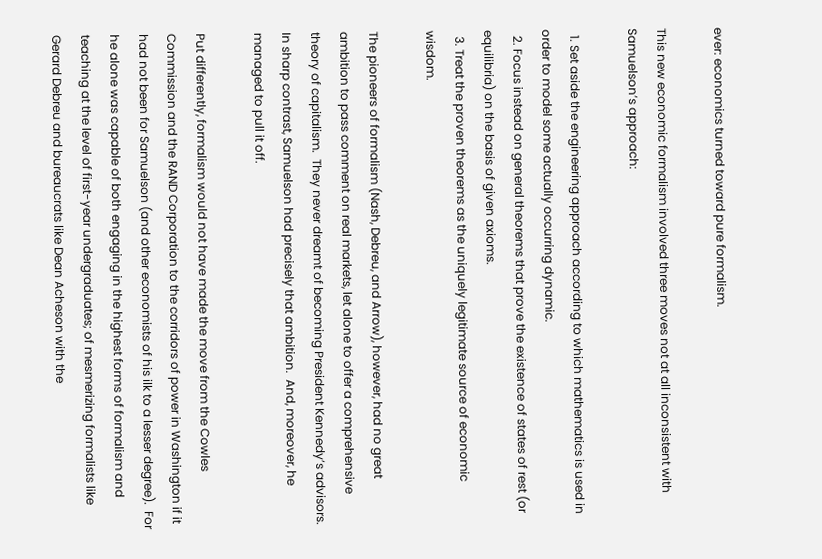ever: economics turned toward pure formalism.

This new economic formalism involved three moves not at all inconsistent with Samuelson’s approach:

  1. Set aside the engineering approach according to which mathematics is used in order to model some actually occurring dynamic.
  2. Focus instead on general theorems that prove the existence of states of rest (or equilibria) on the basis of given axioms.
  3. Treat the proven theorems as the uniquely legitimate source of economic wisdom.

The pioneers of formalism (Nash, Debreu, and Arrow), however, had no great ambition to pass comment on real markets, let alone to offer a comprehensive theory of capitalism.  They never dreamt of becoming President Kennedy’s advisors.  In sharp contrast, Samuelson had precisely that ambition.  And, moreover, he managed to pull it off.

Put differently, formalism would not have made the move from the Cowles Commission and the RAND Corporation to the corridors of power in Washington if it had not been for Samuelson (and other economists of his ilk to a lesser degree).  For he alone was capable of both engaging in the highest forms of formalism and teaching at the level of first-year undergraduates; of mesmerizing formalists like Gerard Debreu and bureaucrats like Dean Acheson with the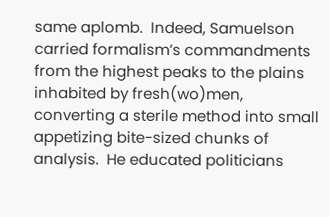same aplomb.  Indeed, Samuelson carried formalism’s commandments from the highest peaks to the plains inhabited by fresh(wo)men, converting a sterile method into small appetizing bite-sized chunks of analysis.  He educated politicians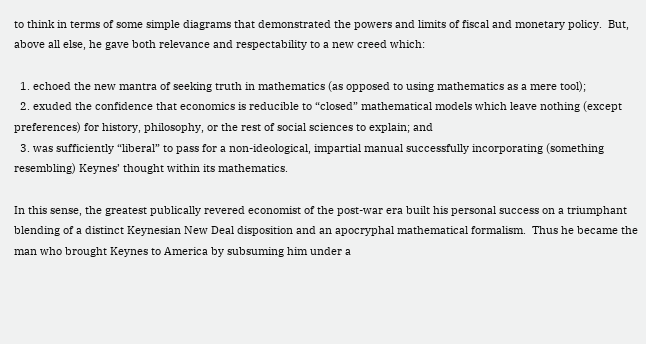to think in terms of some simple diagrams that demonstrated the powers and limits of fiscal and monetary policy.  But, above all else, he gave both relevance and respectability to a new creed which:

  1. echoed the new mantra of seeking truth in mathematics (as opposed to using mathematics as a mere tool);
  2. exuded the confidence that economics is reducible to “closed” mathematical models which leave nothing (except preferences) for history, philosophy, or the rest of social sciences to explain; and
  3. was sufficiently “liberal” to pass for a non-ideological, impartial manual successfully incorporating (something resembling) Keynes’ thought within its mathematics.

In this sense, the greatest publically revered economist of the post-war era built his personal success on a triumphant blending of a distinct Keynesian New Deal disposition and an apocryphal mathematical formalism.  Thus he became the man who brought Keynes to America by subsuming him under a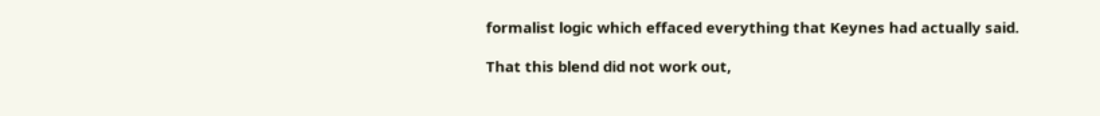formalist logic which effaced everything that Keynes had actually said.

That this blend did not work out,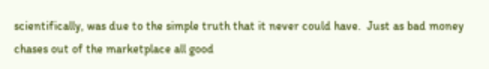scientifically, was due to the simple truth that it never could have.  Just as bad money chases out of the marketplace all good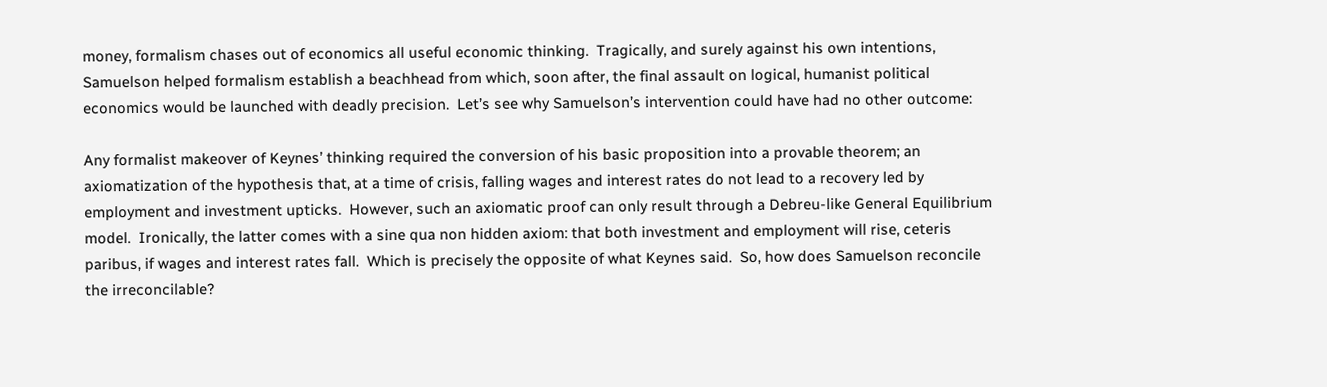money, formalism chases out of economics all useful economic thinking.  Tragically, and surely against his own intentions, Samuelson helped formalism establish a beachhead from which, soon after, the final assault on logical, humanist political economics would be launched with deadly precision.  Let’s see why Samuelson’s intervention could have had no other outcome:

Any formalist makeover of Keynes’ thinking required the conversion of his basic proposition into a provable theorem; an axiomatization of the hypothesis that, at a time of crisis, falling wages and interest rates do not lead to a recovery led by employment and investment upticks.  However, such an axiomatic proof can only result through a Debreu-like General Equilibrium model.  Ironically, the latter comes with a sine qua non hidden axiom: that both investment and employment will rise, ceteris paribus, if wages and interest rates fall.  Which is precisely the opposite of what Keynes said.  So, how does Samuelson reconcile the irreconcilable?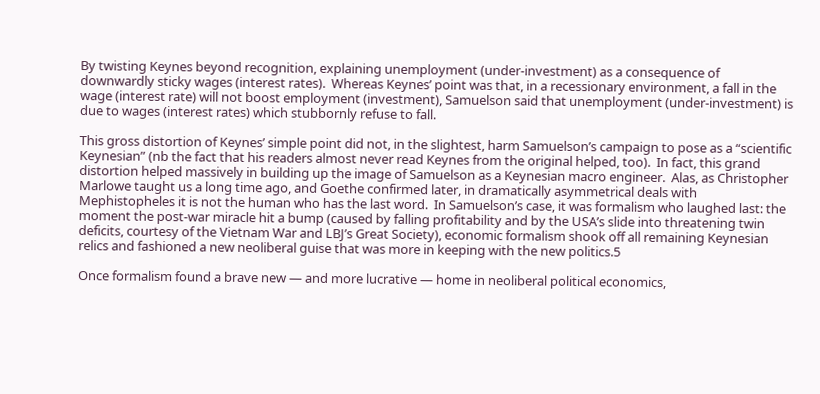By twisting Keynes beyond recognition, explaining unemployment (under-investment) as a consequence of downwardly sticky wages (interest rates).  Whereas Keynes’ point was that, in a recessionary environment, a fall in the wage (interest rate) will not boost employment (investment), Samuelson said that unemployment (under-investment) is due to wages (interest rates) which stubbornly refuse to fall.

This gross distortion of Keynes’ simple point did not, in the slightest, harm Samuelson’s campaign to pose as a “scientific Keynesian” (nb the fact that his readers almost never read Keynes from the original helped, too).  In fact, this grand distortion helped massively in building up the image of Samuelson as a Keynesian macro engineer.  Alas, as Christopher Marlowe taught us a long time ago, and Goethe confirmed later, in dramatically asymmetrical deals with Mephistopheles it is not the human who has the last word.  In Samuelson’s case, it was formalism who laughed last: the moment the post-war miracle hit a bump (caused by falling profitability and by the USA’s slide into threatening twin deficits, courtesy of the Vietnam War and LBJ’s Great Society), economic formalism shook off all remaining Keynesian relics and fashioned a new neoliberal guise that was more in keeping with the new politics.5

Once formalism found a brave new — and more lucrative — home in neoliberal political economics,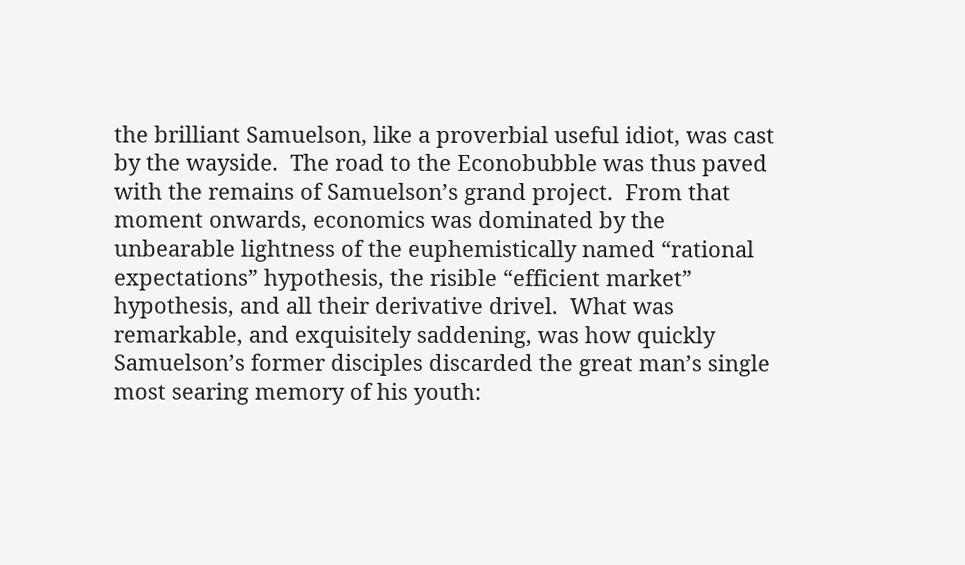the brilliant Samuelson, like a proverbial useful idiot, was cast by the wayside.  The road to the Econobubble was thus paved with the remains of Samuelson’s grand project.  From that moment onwards, economics was dominated by the unbearable lightness of the euphemistically named “rational expectations” hypothesis, the risible “efficient market” hypothesis, and all their derivative drivel.  What was remarkable, and exquisitely saddening, was how quickly Samuelson’s former disciples discarded the great man’s single most searing memory of his youth: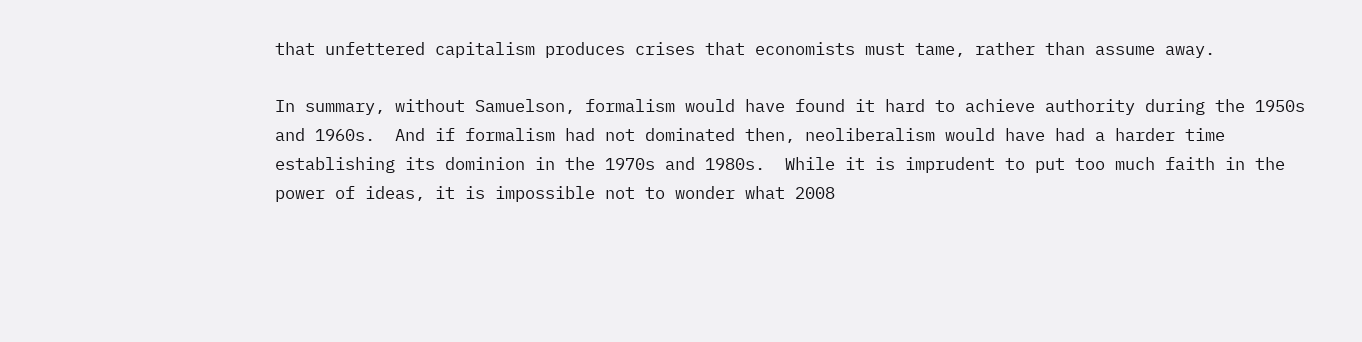that unfettered capitalism produces crises that economists must tame, rather than assume away.

In summary, without Samuelson, formalism would have found it hard to achieve authority during the 1950s and 1960s.  And if formalism had not dominated then, neoliberalism would have had a harder time establishing its dominion in the 1970s and 1980s.  While it is imprudent to put too much faith in the power of ideas, it is impossible not to wonder what 2008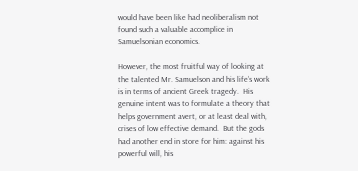would have been like had neoliberalism not found such a valuable accomplice in Samuelsonian economics.

However, the most fruitful way of looking at the talented Mr. Samuelson and his life’s work is in terms of ancient Greek tragedy.  His genuine intent was to formulate a theory that helps government avert, or at least deal with, crises of low effective demand.  But the gods had another end in store for him: against his powerful will, his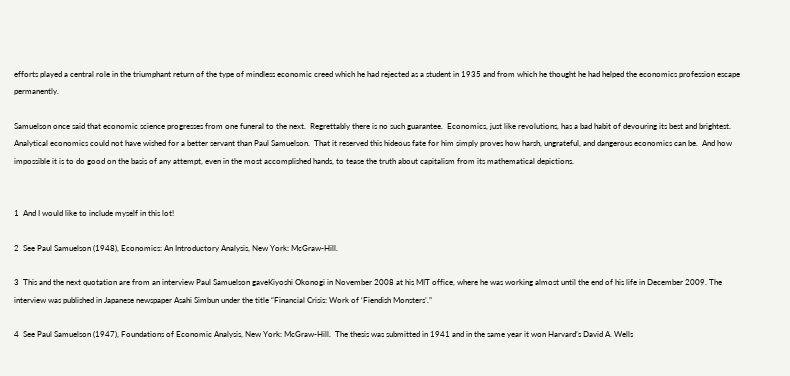efforts played a central role in the triumphant return of the type of mindless economic creed which he had rejected as a student in 1935 and from which he thought he had helped the economics profession escape permanently.

Samuelson once said that economic science progresses from one funeral to the next.  Regrettably there is no such guarantee.  Economics, just like revolutions, has a bad habit of devouring its best and brightest.  Analytical economics could not have wished for a better servant than Paul Samuelson.  That it reserved this hideous fate for him simply proves how harsh, ungrateful, and dangerous economics can be.  And how impossible it is to do good on the basis of any attempt, even in the most accomplished hands, to tease the truth about capitalism from its mathematical depictions.


1  And I would like to include myself in this lot!

2  See Paul Samuelson (1948), Economics: An Introductory Analysis, New York: McGraw-Hill.

3  This and the next quotation are from an interview Paul Samuelson gaveKiyoshi Okonogi in November 2008 at his MIT office, where he was working almost until the end of his life in December 2009. The interview was published in Japanese newspaper Asahi Simbun under the title “Financial Crisis: Work of ‘Fiendish Monsters’.”

4  See Paul Samuelson (1947), Foundations of Economic Analysis, New York: McGraw-Hill.  The thesis was submitted in 1941 and in the same year it won Harvard’s David A. Wells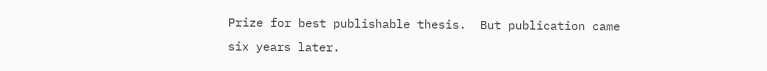Prize for best publishable thesis.  But publication came six years later.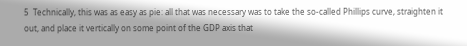5  Technically, this was as easy as pie: all that was necessary was to take the so-called Phillips curve, straighten it out, and place it vertically on some point of the GDP axis that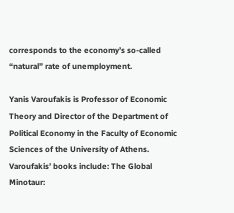corresponds to the economy’s so-called “natural” rate of unemployment.

Yanis Varoufakis is Professor of Economic Theory and Director of the Department of Political Economy in the Faculty of Economic Sciences of the University of Athens. Varoufakis’ books include: The Global Minotaur: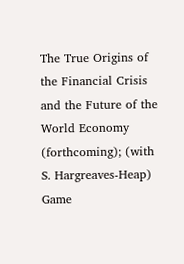The True Origins of the Financial Crisis and the Future of the World Economy (forthcoming); (with S. Hargreaves-Heap) Game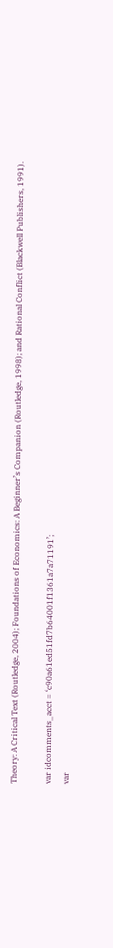Theory: A Critical Text (Routledge, 2004); Foundations of Economics: A Beginner’s Companion (Routledge, 1998); and Rational Conflict (Blackwell Publishers, 1991).

var idcomments_acct = ‘c90a61ed51fd7b64001f1361a7a71191’;
var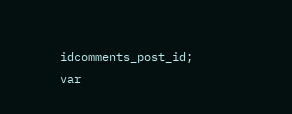idcomments_post_id;
var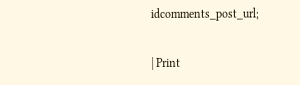idcomments_post_url;

| Print